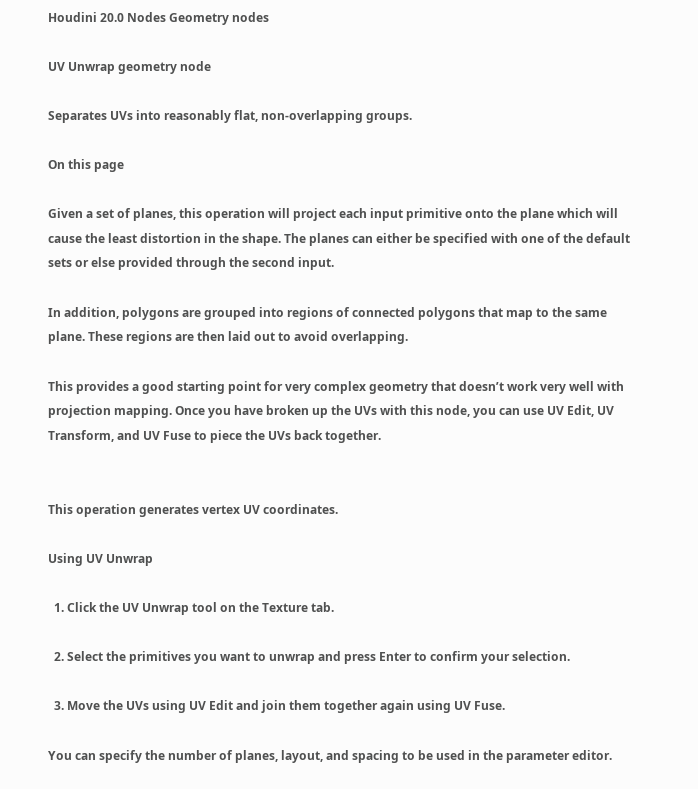Houdini 20.0 Nodes Geometry nodes

UV Unwrap geometry node

Separates UVs into reasonably flat, non-overlapping groups.

On this page

Given a set of planes, this operation will project each input primitive onto the plane which will cause the least distortion in the shape. The planes can either be specified with one of the default sets or else provided through the second input.

In addition, polygons are grouped into regions of connected polygons that map to the same plane. These regions are then laid out to avoid overlapping.

This provides a good starting point for very complex geometry that doesn’t work very well with projection mapping. Once you have broken up the UVs with this node, you can use UV Edit, UV Transform, and UV Fuse to piece the UVs back together.


This operation generates vertex UV coordinates.

Using UV Unwrap

  1. Click the UV Unwrap tool on the Texture tab.

  2. Select the primitives you want to unwrap and press Enter to confirm your selection.

  3. Move the UVs using UV Edit and join them together again using UV Fuse.

You can specify the number of planes, layout, and spacing to be used in the parameter editor.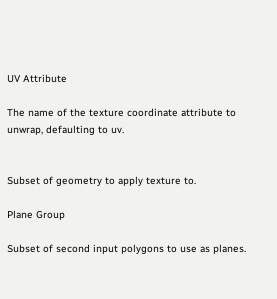UV Attribute

The name of the texture coordinate attribute to unwrap, defaulting to uv.


Subset of geometry to apply texture to.

Plane Group

Subset of second input polygons to use as planes.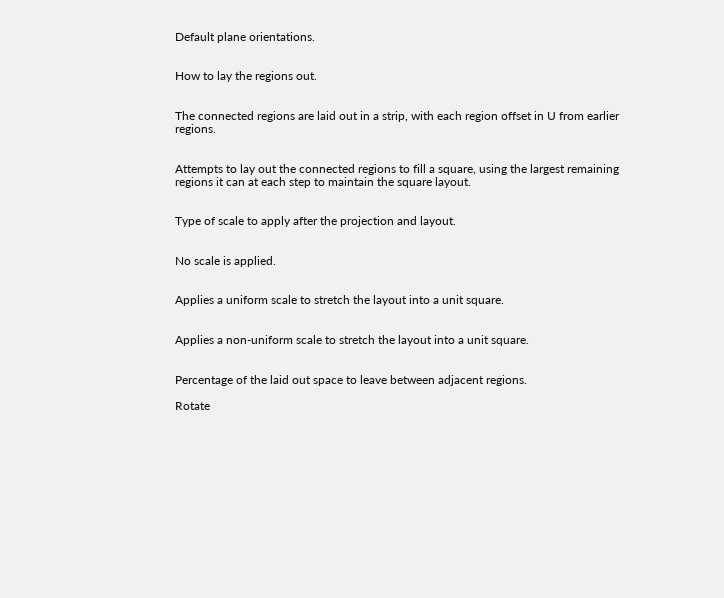Default plane orientations.


How to lay the regions out.


The connected regions are laid out in a strip, with each region offset in U from earlier regions.


Attempts to lay out the connected regions to fill a square, using the largest remaining regions it can at each step to maintain the square layout.


Type of scale to apply after the projection and layout.


No scale is applied.


Applies a uniform scale to stretch the layout into a unit square.


Applies a non-uniform scale to stretch the layout into a unit square.


Percentage of the laid out space to leave between adjacent regions.

Rotate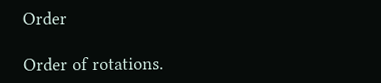Order

Order of rotations.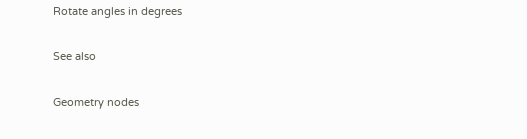Rotate angles in degrees

See also

Geometry nodes